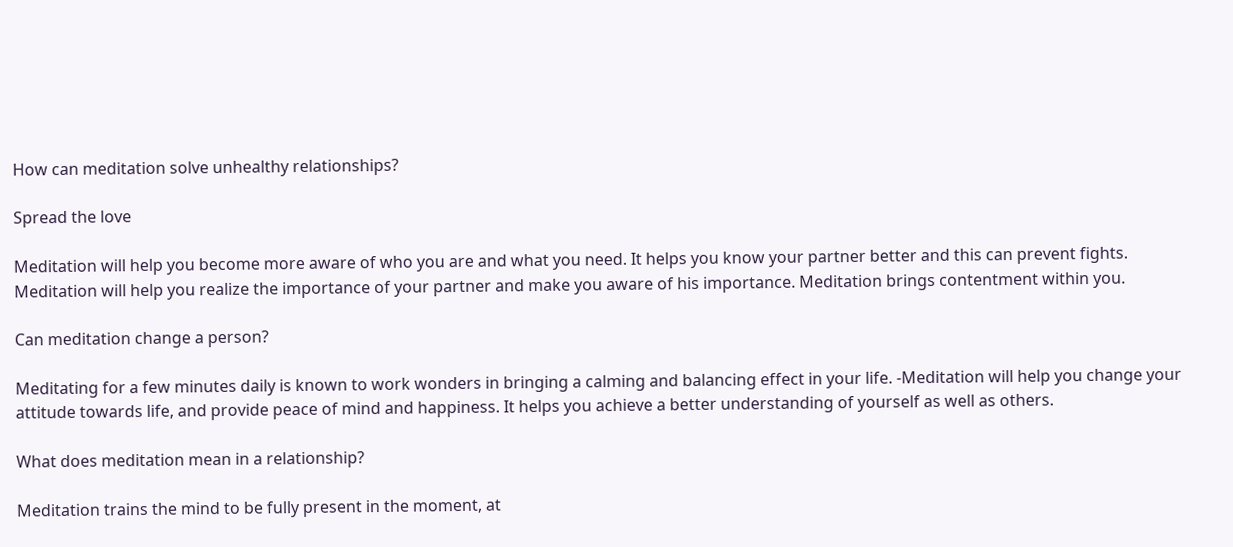How can meditation solve unhealthy relationships?

Spread the love

Meditation will help you become more aware of who you are and what you need. It helps you know your partner better and this can prevent fights. Meditation will help you realize the importance of your partner and make you aware of his importance. Meditation brings contentment within you.

Can meditation change a person?

Meditating for a few minutes daily is known to work wonders in bringing a calming and balancing effect in your life. -Meditation will help you change your attitude towards life, and provide peace of mind and happiness. It helps you achieve a better understanding of yourself as well as others.

What does meditation mean in a relationship?

Meditation trains the mind to be fully present in the moment, at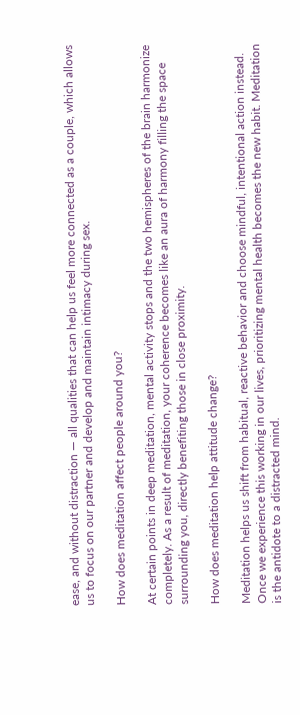ease, and without distraction — all qualities that can help us feel more connected as a couple, which allows us to focus on our partner and develop and maintain intimacy during sex.

How does meditation affect people around you?

At certain points in deep meditation, mental activity stops and the two hemispheres of the brain harmonize completely. As a result of meditation, your coherence becomes like an aura of harmony filling the space surrounding you, directly benefiting those in close proximity.

How does meditation help attitude change?

Meditation helps us shift from habitual, reactive behavior and choose mindful, intentional action instead. Once we experience this working in our lives, prioritizing mental health becomes the new habit. Meditation is the antidote to a distracted mind.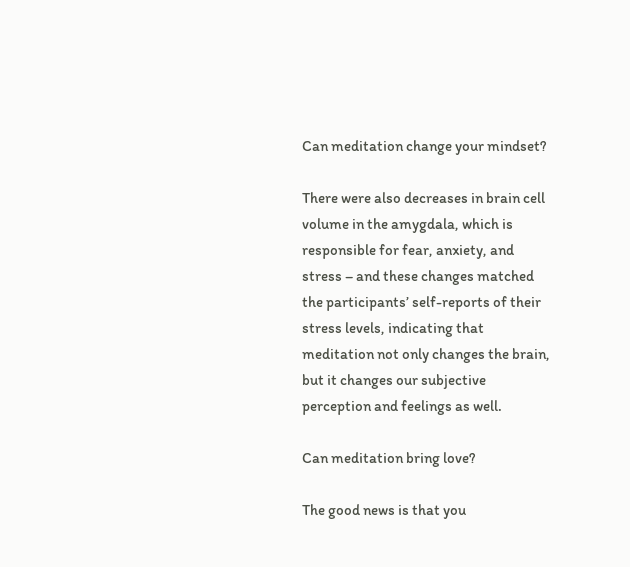Can meditation change your mindset?

There were also decreases in brain cell volume in the amygdala, which is responsible for fear, anxiety, and stress – and these changes matched the participants’ self-reports of their stress levels, indicating that meditation not only changes the brain, but it changes our subjective perception and feelings as well.

Can meditation bring love?

The good news is that you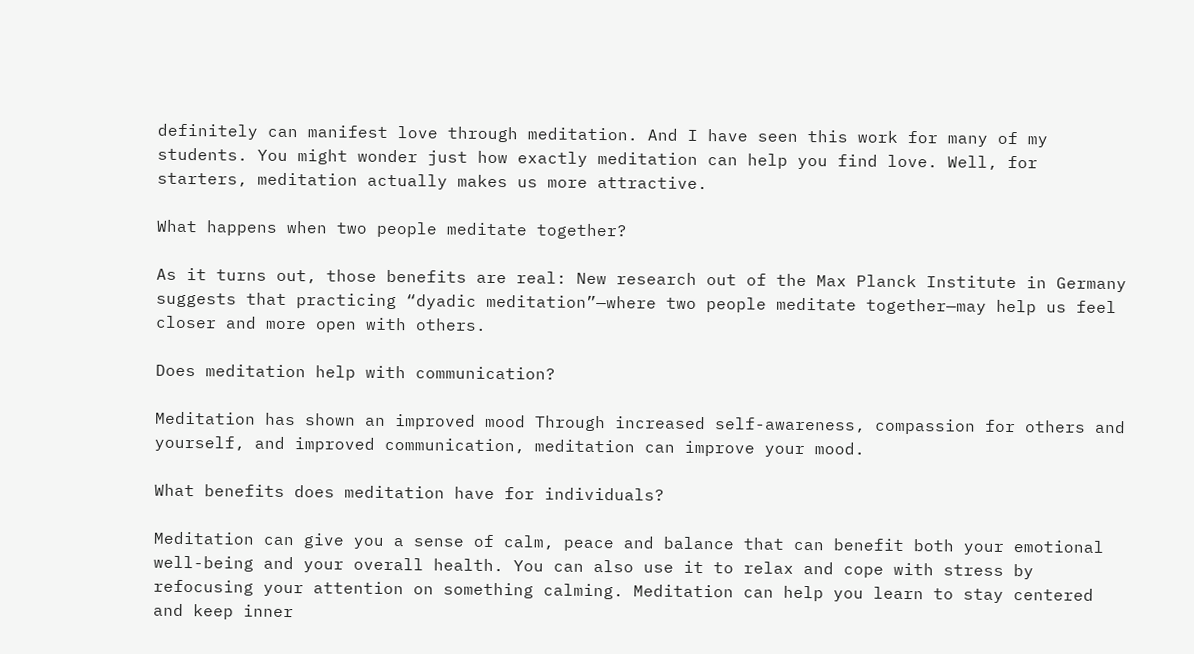definitely can manifest love through meditation. And I have seen this work for many of my students. You might wonder just how exactly meditation can help you find love. Well, for starters, meditation actually makes us more attractive.

What happens when two people meditate together?

As it turns out, those benefits are real: New research out of the Max Planck Institute in Germany suggests that practicing “dyadic meditation”—where two people meditate together—may help us feel closer and more open with others.

Does meditation help with communication?

Meditation has shown an improved mood Through increased self-awareness, compassion for others and yourself, and improved communication, meditation can improve your mood.

What benefits does meditation have for individuals?

Meditation can give you a sense of calm, peace and balance that can benefit both your emotional well-being and your overall health. You can also use it to relax and cope with stress by refocusing your attention on something calming. Meditation can help you learn to stay centered and keep inner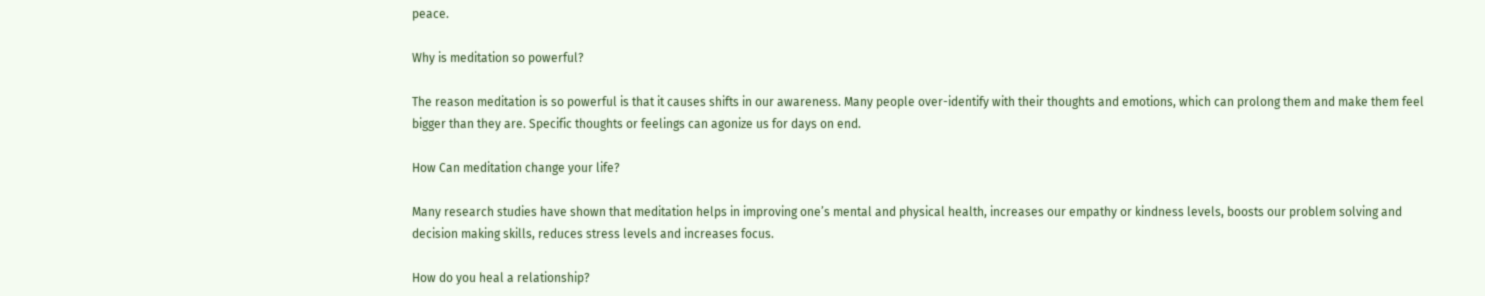peace.

Why is meditation so powerful?

The reason meditation is so powerful is that it causes shifts in our awareness. Many people over-identify with their thoughts and emotions, which can prolong them and make them feel bigger than they are. Specific thoughts or feelings can agonize us for days on end.

How Can meditation change your life?

Many research studies have shown that meditation helps in improving one’s mental and physical health, increases our empathy or kindness levels, boosts our problem solving and decision making skills, reduces stress levels and increases focus.

How do you heal a relationship?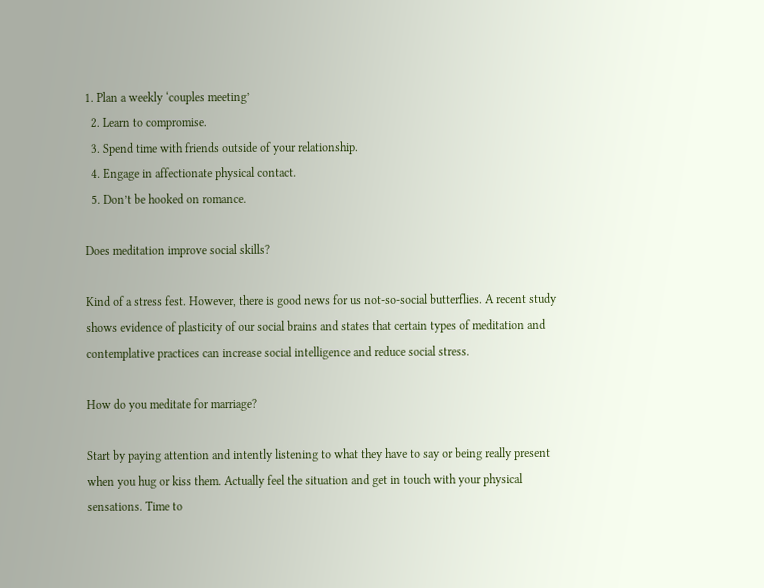1. Plan a weekly ‘couples meeting’
  2. Learn to compromise.
  3. Spend time with friends outside of your relationship.
  4. Engage in affectionate physical contact.
  5. Don’t be hooked on romance.

Does meditation improve social skills?

Kind of a stress fest. However, there is good news for us not-so-social butterflies. A recent study shows evidence of plasticity of our social brains and states that certain types of meditation and contemplative practices can increase social intelligence and reduce social stress.

How do you meditate for marriage?

Start by paying attention and intently listening to what they have to say or being really present when you hug or kiss them. Actually feel the situation and get in touch with your physical sensations. Time to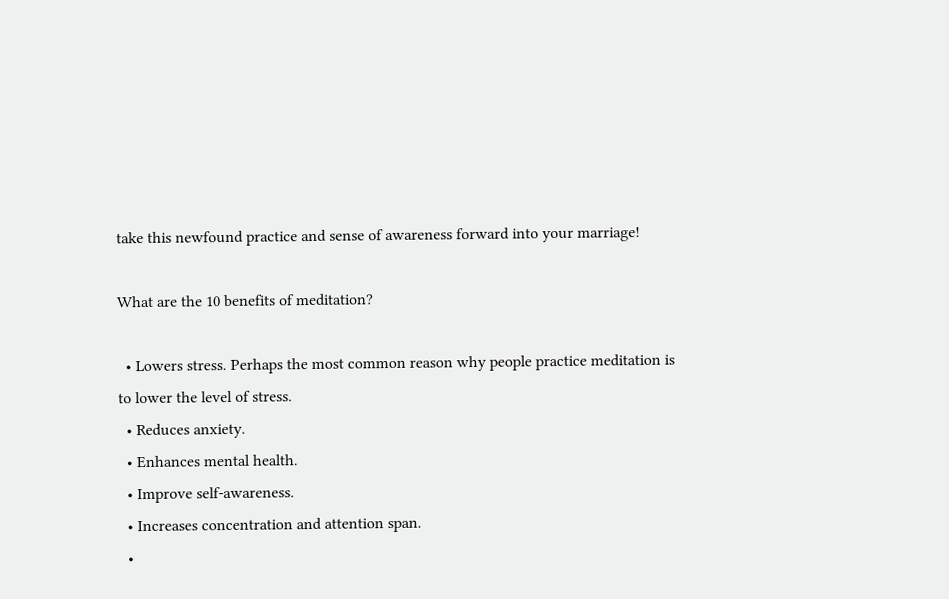take this newfound practice and sense of awareness forward into your marriage!

What are the 10 benefits of meditation?

  • Lowers stress. Perhaps the most common reason why people practice meditation is to lower the level of stress.
  • Reduces anxiety.
  • Enhances mental health.
  • Improve self-awareness.
  • Increases concentration and attention span.
  •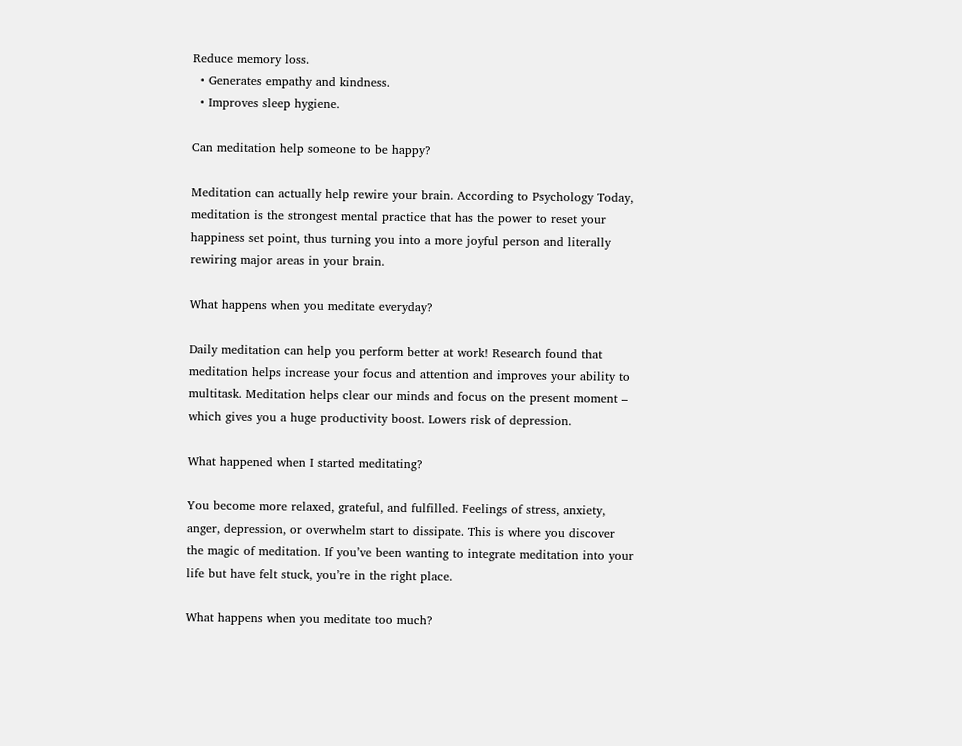Reduce memory loss.
  • Generates empathy and kindness.
  • Improves sleep hygiene.

Can meditation help someone to be happy?

Meditation can actually help rewire your brain. According to Psychology Today, meditation is the strongest mental practice that has the power to reset your happiness set point, thus turning you into a more joyful person and literally rewiring major areas in your brain.

What happens when you meditate everyday?

Daily meditation can help you perform better at work! Research found that meditation helps increase your focus and attention and improves your ability to multitask. Meditation helps clear our minds and focus on the present moment – which gives you a huge productivity boost. Lowers risk of depression.

What happened when I started meditating?

You become more relaxed, grateful, and fulfilled. Feelings of stress, anxiety, anger, depression, or overwhelm start to dissipate. This is where you discover the magic of meditation. If you’ve been wanting to integrate meditation into your life but have felt stuck, you’re in the right place.

What happens when you meditate too much?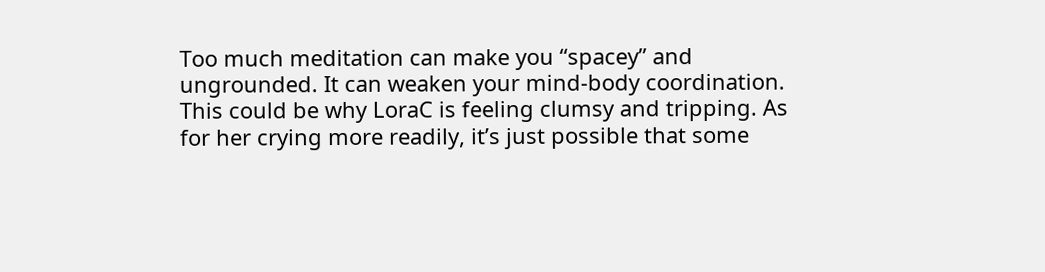Too much meditation can make you “spacey” and ungrounded. It can weaken your mind-body coordination. This could be why LoraC is feeling clumsy and tripping. As for her crying more readily, it’s just possible that some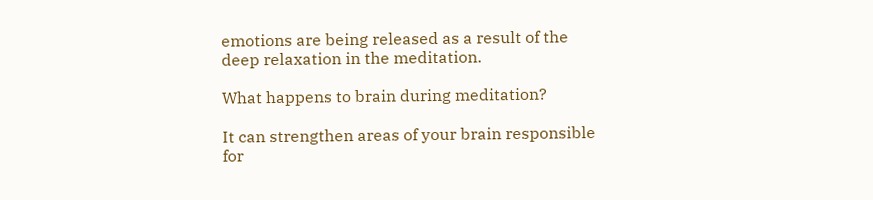emotions are being released as a result of the deep relaxation in the meditation.

What happens to brain during meditation?

It can strengthen areas of your brain responsible for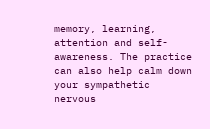memory, learning, attention and self-awareness. The practice can also help calm down your sympathetic nervous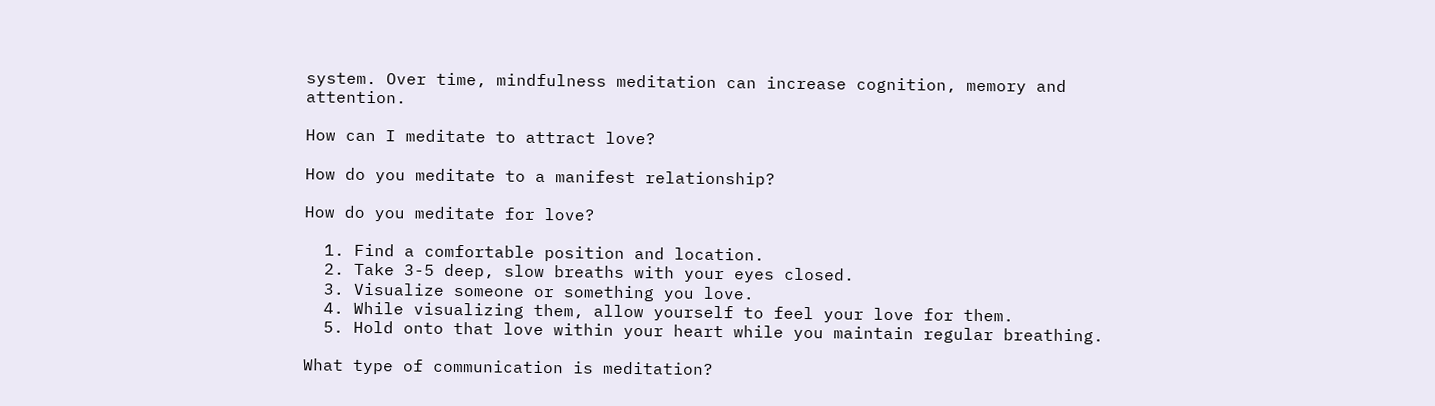system. Over time, mindfulness meditation can increase cognition, memory and attention.

How can I meditate to attract love?

How do you meditate to a manifest relationship?

How do you meditate for love?

  1. Find a comfortable position and location.
  2. Take 3-5 deep, slow breaths with your eyes closed.
  3. Visualize someone or something you love.
  4. While visualizing them, allow yourself to feel your love for them.
  5. Hold onto that love within your heart while you maintain regular breathing.

What type of communication is meditation?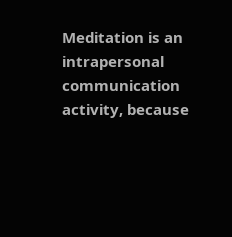Meditation is an intrapersonal communication activity, because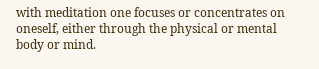with meditation one focuses or concentrates on oneself, either through the physical or mental body or mind.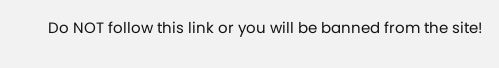Do NOT follow this link or you will be banned from the site!